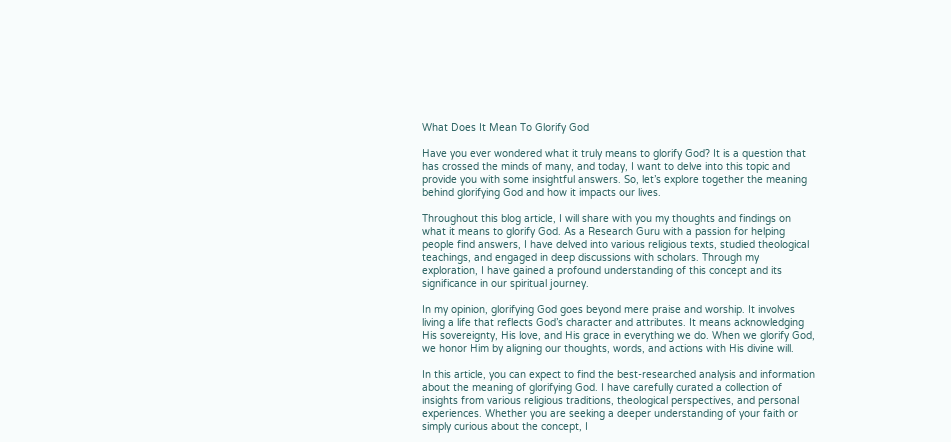What Does It Mean To Glorify God

Have you ever wondered what it truly means to glorify God? It is a question that has crossed the minds of many, and today, I want to delve into this topic and provide you with some insightful answers. So, let’s explore together the meaning behind glorifying God and how it impacts our lives.

Throughout this blog article, I will share with you my thoughts and findings on what it means to glorify God. As a Research Guru with a passion for helping people find answers, I have delved into various religious texts, studied theological teachings, and engaged in deep discussions with scholars. Through my exploration, I have gained a profound understanding of this concept and its significance in our spiritual journey.

In my opinion, glorifying God goes beyond mere praise and worship. It involves living a life that reflects God’s character and attributes. It means acknowledging His sovereignty, His love, and His grace in everything we do. When we glorify God, we honor Him by aligning our thoughts, words, and actions with His divine will.

In this article, you can expect to find the best-researched analysis and information about the meaning of glorifying God. I have carefully curated a collection of insights from various religious traditions, theological perspectives, and personal experiences. Whether you are seeking a deeper understanding of your faith or simply curious about the concept, I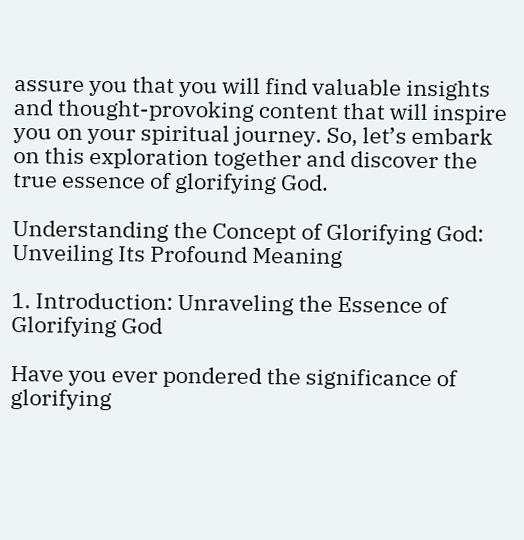assure you that you will find valuable insights and thought-provoking content that will inspire you on your spiritual journey. So, let’s embark on this exploration together and discover the true essence of glorifying God.

Understanding the Concept of Glorifying God: Unveiling Its Profound Meaning

1. Introduction: Unraveling the Essence of Glorifying God

Have you ever pondered the significance of glorifying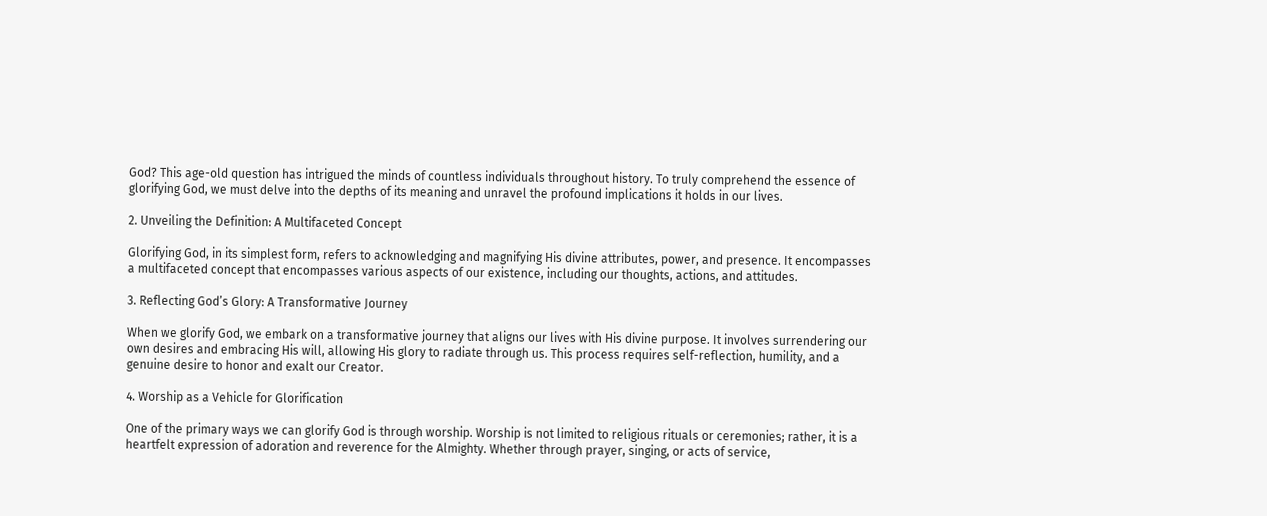God? This age-old question has intrigued the minds of countless individuals throughout history. To truly comprehend the essence of glorifying God, we must delve into the depths of its meaning and unravel the profound implications it holds in our lives.

2. Unveiling the Definition: A Multifaceted Concept

Glorifying God, in its simplest form, refers to acknowledging and magnifying His divine attributes, power, and presence. It encompasses a multifaceted concept that encompasses various aspects of our existence, including our thoughts, actions, and attitudes.

3. Reflecting God’s Glory: A Transformative Journey

When we glorify God, we embark on a transformative journey that aligns our lives with His divine purpose. It involves surrendering our own desires and embracing His will, allowing His glory to radiate through us. This process requires self-reflection, humility, and a genuine desire to honor and exalt our Creator.

4. Worship as a Vehicle for Glorification

One of the primary ways we can glorify God is through worship. Worship is not limited to religious rituals or ceremonies; rather, it is a heartfelt expression of adoration and reverence for the Almighty. Whether through prayer, singing, or acts of service,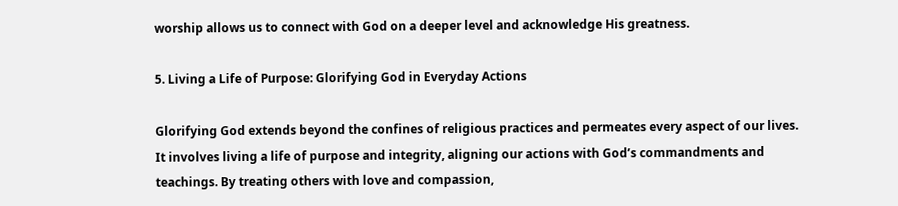worship allows us to connect with God on a deeper level and acknowledge His greatness.

5. Living a Life of Purpose: Glorifying God in Everyday Actions

Glorifying God extends beyond the confines of religious practices and permeates every aspect of our lives. It involves living a life of purpose and integrity, aligning our actions with God’s commandments and teachings. By treating others with love and compassion,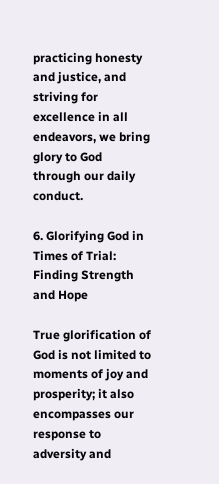practicing honesty and justice, and striving for excellence in all endeavors, we bring glory to God through our daily conduct.

6. Glorifying God in Times of Trial: Finding Strength and Hope

True glorification of God is not limited to moments of joy and prosperity; it also encompasses our response to adversity and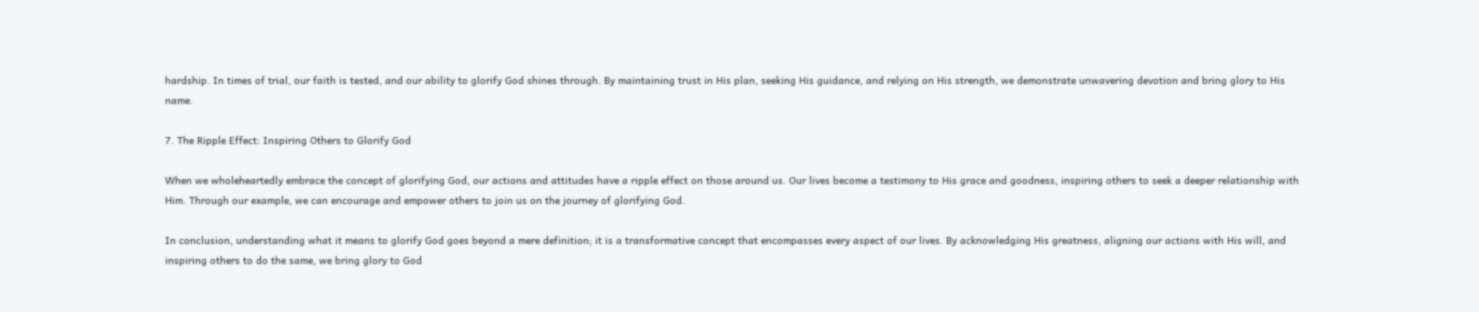hardship. In times of trial, our faith is tested, and our ability to glorify God shines through. By maintaining trust in His plan, seeking His guidance, and relying on His strength, we demonstrate unwavering devotion and bring glory to His name.

7. The Ripple Effect: Inspiring Others to Glorify God

When we wholeheartedly embrace the concept of glorifying God, our actions and attitudes have a ripple effect on those around us. Our lives become a testimony to His grace and goodness, inspiring others to seek a deeper relationship with Him. Through our example, we can encourage and empower others to join us on the journey of glorifying God.

In conclusion, understanding what it means to glorify God goes beyond a mere definition; it is a transformative concept that encompasses every aspect of our lives. By acknowledging His greatness, aligning our actions with His will, and inspiring others to do the same, we bring glory to God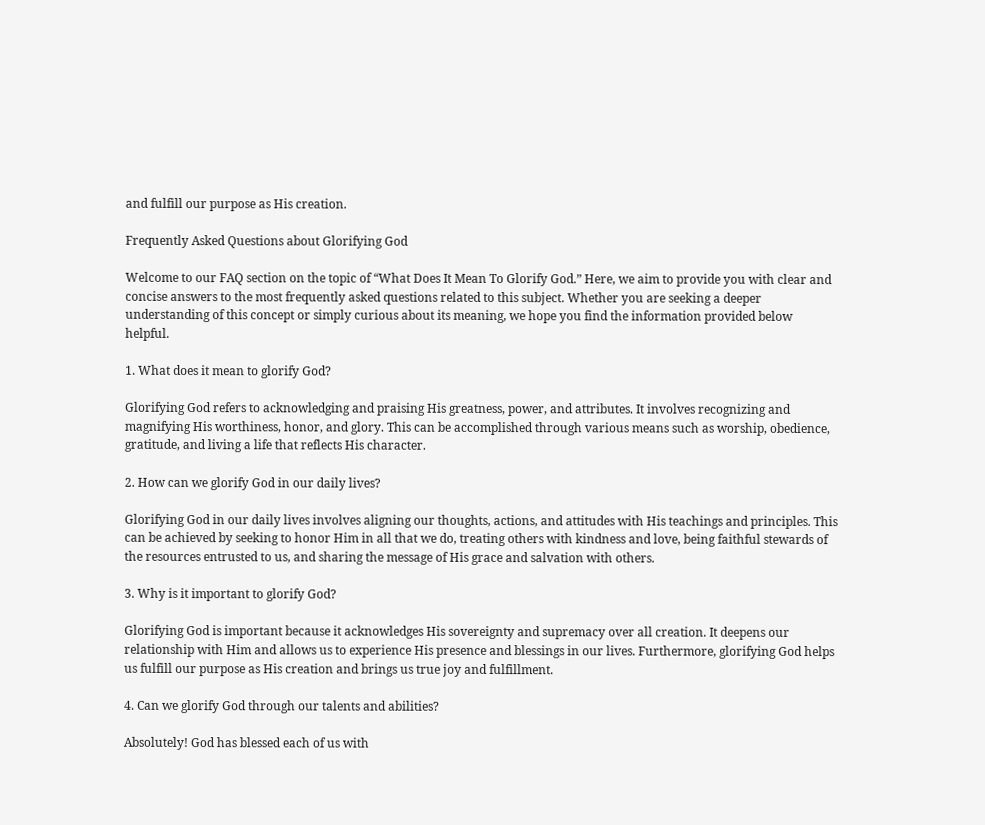and fulfill our purpose as His creation.

Frequently Asked Questions about Glorifying God

Welcome to our FAQ section on the topic of “What Does It Mean To Glorify God.” Here, we aim to provide you with clear and concise answers to the most frequently asked questions related to this subject. Whether you are seeking a deeper understanding of this concept or simply curious about its meaning, we hope you find the information provided below helpful.

1. What does it mean to glorify God?

Glorifying God refers to acknowledging and praising His greatness, power, and attributes. It involves recognizing and magnifying His worthiness, honor, and glory. This can be accomplished through various means such as worship, obedience, gratitude, and living a life that reflects His character.

2. How can we glorify God in our daily lives?

Glorifying God in our daily lives involves aligning our thoughts, actions, and attitudes with His teachings and principles. This can be achieved by seeking to honor Him in all that we do, treating others with kindness and love, being faithful stewards of the resources entrusted to us, and sharing the message of His grace and salvation with others.

3. Why is it important to glorify God?

Glorifying God is important because it acknowledges His sovereignty and supremacy over all creation. It deepens our relationship with Him and allows us to experience His presence and blessings in our lives. Furthermore, glorifying God helps us fulfill our purpose as His creation and brings us true joy and fulfillment.

4. Can we glorify God through our talents and abilities?

Absolutely! God has blessed each of us with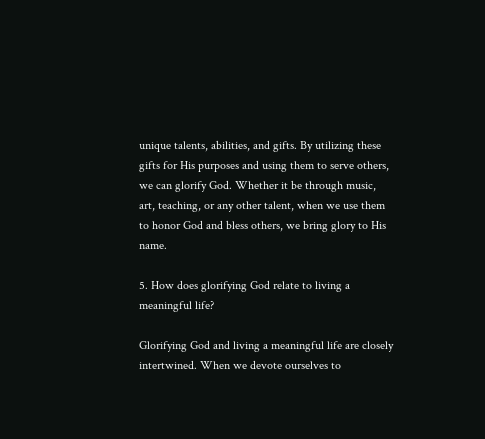unique talents, abilities, and gifts. By utilizing these gifts for His purposes and using them to serve others, we can glorify God. Whether it be through music, art, teaching, or any other talent, when we use them to honor God and bless others, we bring glory to His name.

5. How does glorifying God relate to living a meaningful life?

Glorifying God and living a meaningful life are closely intertwined. When we devote ourselves to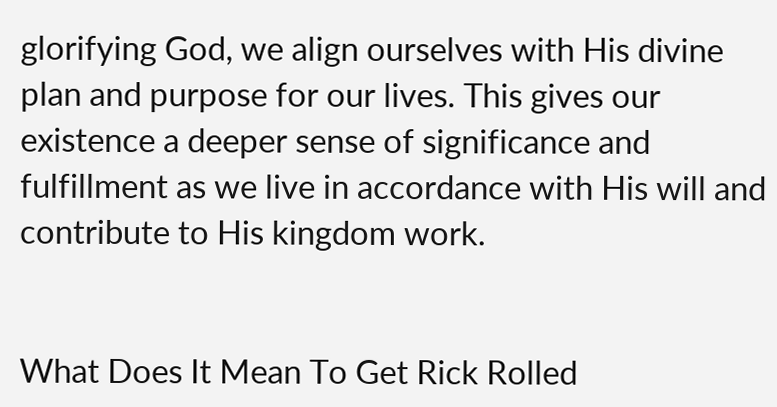glorifying God, we align ourselves with His divine plan and purpose for our lives. This gives our existence a deeper sense of significance and fulfillment as we live in accordance with His will and contribute to His kingdom work.


What Does It Mean To Get Rick Rolled